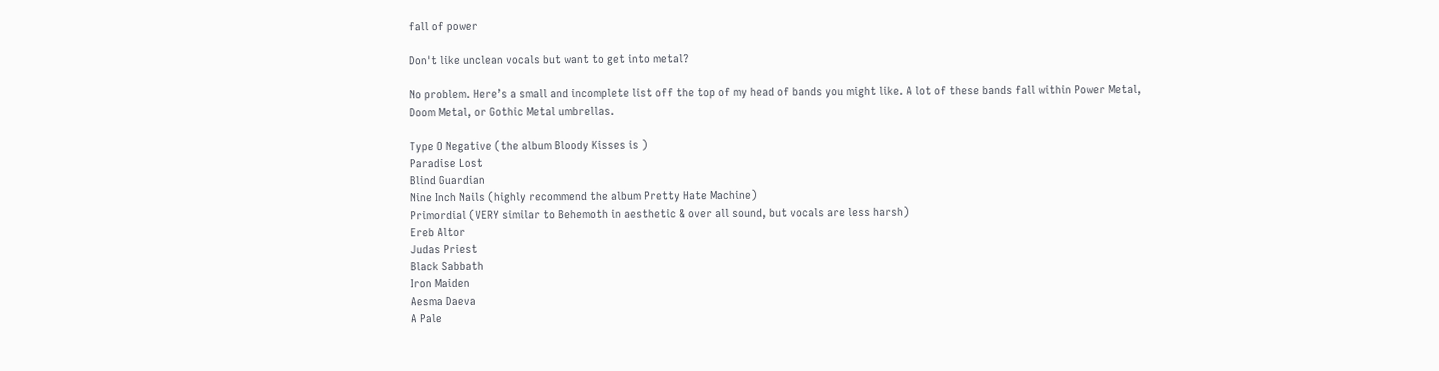fall of power

Don't like unclean vocals but want to get into metal?

No problem. Here’s a small and incomplete list off the top of my head of bands you might like. A lot of these bands fall within Power Metal, Doom Metal, or Gothic Metal umbrellas.

Type O Negative (the album Bloody Kisses is )
Paradise Lost
Blind Guardian
Nine Inch Nails (highly recommend the album Pretty Hate Machine)
Primordial (VERY similar to Behemoth in aesthetic & over all sound, but vocals are less harsh)
Ereb Altor
Judas Priest
Black Sabbath
Iron Maiden
Aesma Daeva
A Pale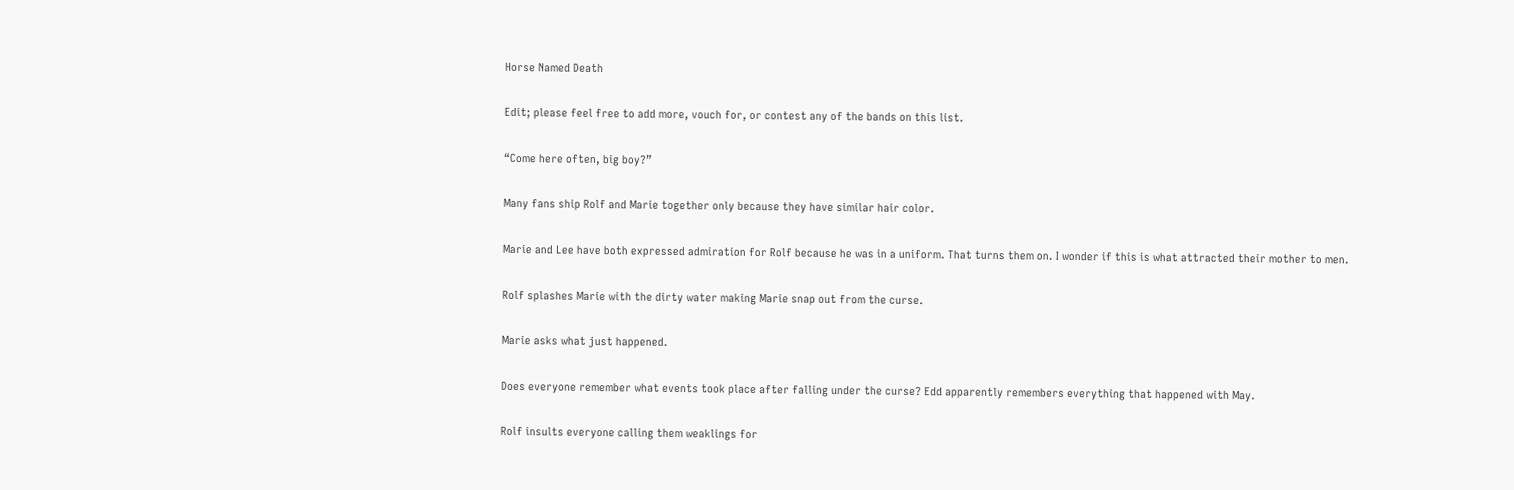Horse Named Death

Edit; please feel free to add more, vouch for, or contest any of the bands on this list.

“Come here often, big boy?”

Many fans ship Rolf and Marie together only because they have similar hair color.

Marie and Lee have both expressed admiration for Rolf because he was in a uniform. That turns them on. I wonder if this is what attracted their mother to men.

Rolf splashes Marie with the dirty water making Marie snap out from the curse.

Marie asks what just happened.

Does everyone remember what events took place after falling under the curse? Edd apparently remembers everything that happened with May.

Rolf insults everyone calling them weaklings for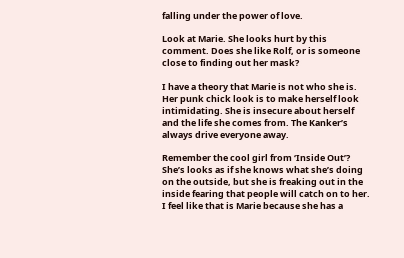falling under the power of love.

Look at Marie. She looks hurt by this comment. Does she like Rolf, or is someone close to finding out her mask?

I have a theory that Marie is not who she is. Her punk chick look is to make herself look intimidating. She is insecure about herself and the life she comes from. The Kanker’s always drive everyone away.

Remember the cool girl from ‘Inside Out’? She’s looks as if she knows what she’s doing on the outside, but she is freaking out in the inside fearing that people will catch on to her. I feel like that is Marie because she has a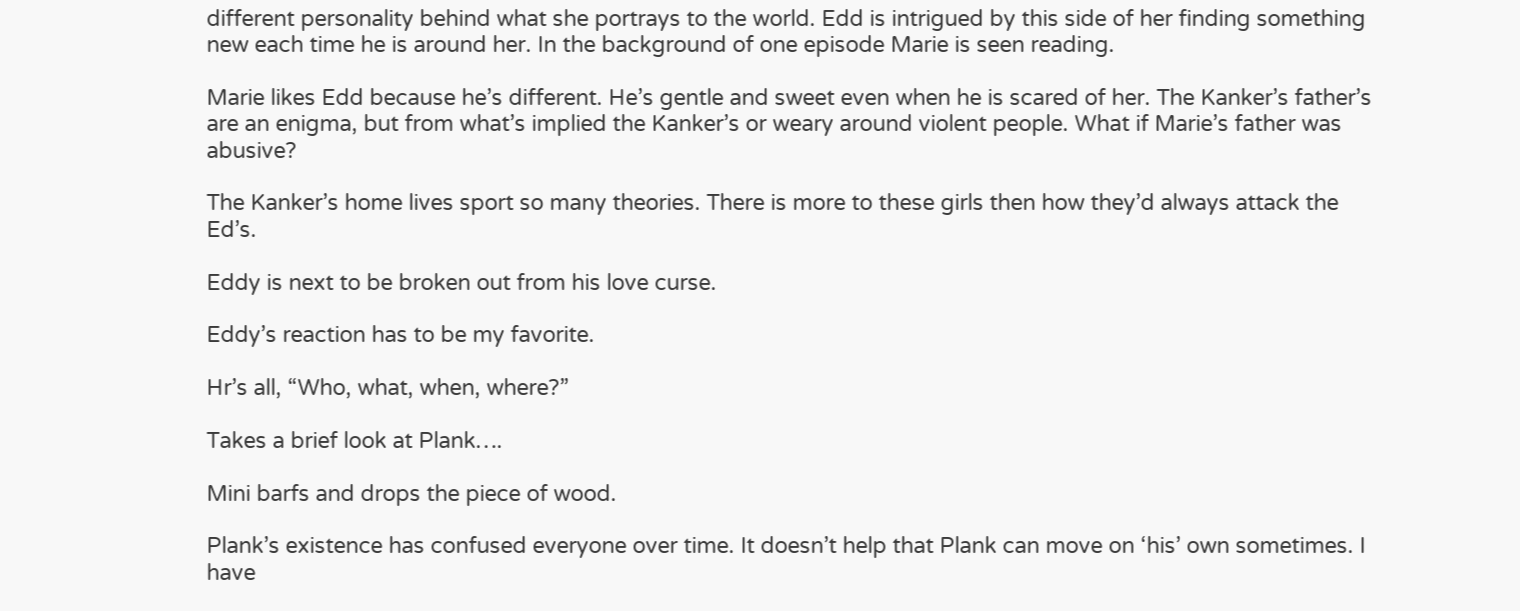different personality behind what she portrays to the world. Edd is intrigued by this side of her finding something new each time he is around her. In the background of one episode Marie is seen reading.

Marie likes Edd because he’s different. He’s gentle and sweet even when he is scared of her. The Kanker’s father’s are an enigma, but from what’s implied the Kanker’s or weary around violent people. What if Marie’s father was abusive?

The Kanker’s home lives sport so many theories. There is more to these girls then how they’d always attack the Ed’s.

Eddy is next to be broken out from his love curse.

Eddy’s reaction has to be my favorite.

Hr’s all, “Who, what, when, where?”

Takes a brief look at Plank….

Mini barfs and drops the piece of wood.

Plank’s existence has confused everyone over time. It doesn’t help that Plank can move on ‘his’ own sometimes. I have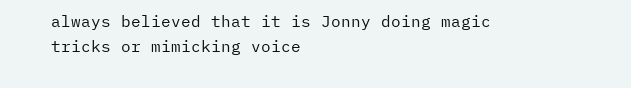always believed that it is Jonny doing magic tricks or mimicking voice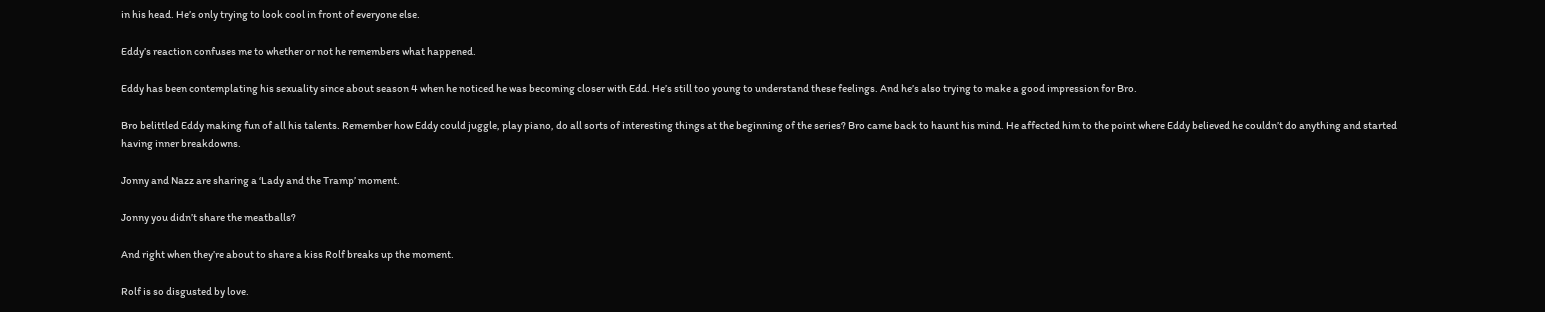in his head. He’s only trying to look cool in front of everyone else.

Eddy’s reaction confuses me to whether or not he remembers what happened.

Eddy has been contemplating his sexuality since about season 4 when he noticed he was becoming closer with Edd. He’s still too young to understand these feelings. And he’s also trying to make a good impression for Bro.

Bro belittled Eddy making fun of all his talents. Remember how Eddy could juggle, play piano, do all sorts of interesting things at the beginning of the series? Bro came back to haunt his mind. He affected him to the point where Eddy believed he couldn’t do anything and started having inner breakdowns.

Jonny and Nazz are sharing a ‘Lady and the Tramp’ moment.

Jonny you didn’t share the meatballs?

And right when they’re about to share a kiss Rolf breaks up the moment.

Rolf is so disgusted by love.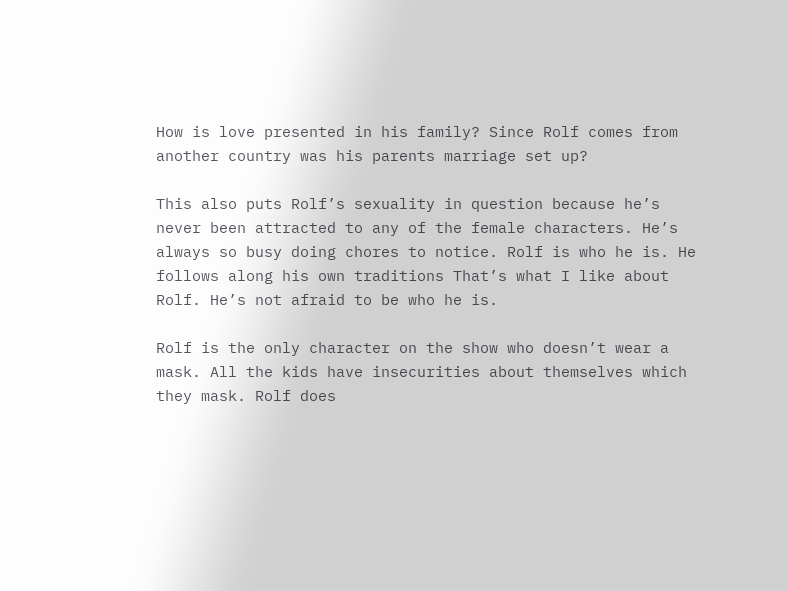How is love presented in his family? Since Rolf comes from another country was his parents marriage set up?

This also puts Rolf’s sexuality in question because he’s never been attracted to any of the female characters. He’s always so busy doing chores to notice. Rolf is who he is. He follows along his own traditions That’s what I like about Rolf. He’s not afraid to be who he is.

Rolf is the only character on the show who doesn’t wear a mask. All the kids have insecurities about themselves which they mask. Rolf does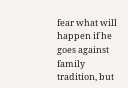fear what will happen if he goes against family tradition, but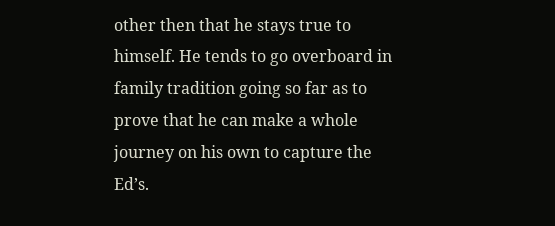other then that he stays true to himself. He tends to go overboard in family tradition going so far as to prove that he can make a whole journey on his own to capture the Ed’s.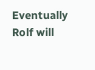Eventually Rolf will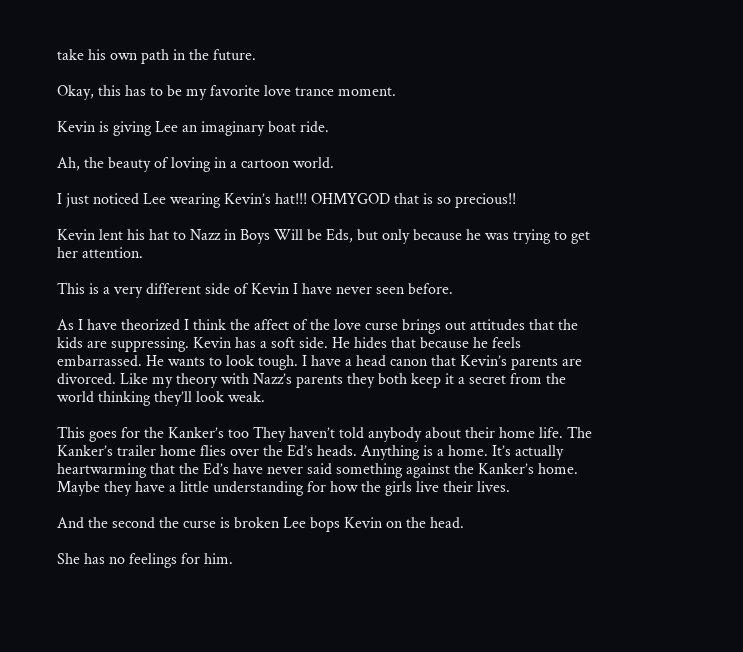take his own path in the future.

Okay, this has to be my favorite love trance moment.

Kevin is giving Lee an imaginary boat ride.

Ah, the beauty of loving in a cartoon world.

I just noticed Lee wearing Kevin’s hat!!! OHMYGOD that is so precious!!

Kevin lent his hat to Nazz in Boys Will be Eds, but only because he was trying to get her attention.

This is a very different side of Kevin I have never seen before.

As I have theorized I think the affect of the love curse brings out attitudes that the kids are suppressing. Kevin has a soft side. He hides that because he feels embarrassed. He wants to look tough. I have a head canon that Kevin’s parents are divorced. Like my theory with Nazz’s parents they both keep it a secret from the world thinking they’ll look weak.

This goes for the Kanker’s too They haven’t told anybody about their home life. The Kanker’s trailer home flies over the Ed’s heads. Anything is a home. It’s actually heartwarming that the Ed’s have never said something against the Kanker’s home. Maybe they have a little understanding for how the girls live their lives.

And the second the curse is broken Lee bops Kevin on the head.

She has no feelings for him.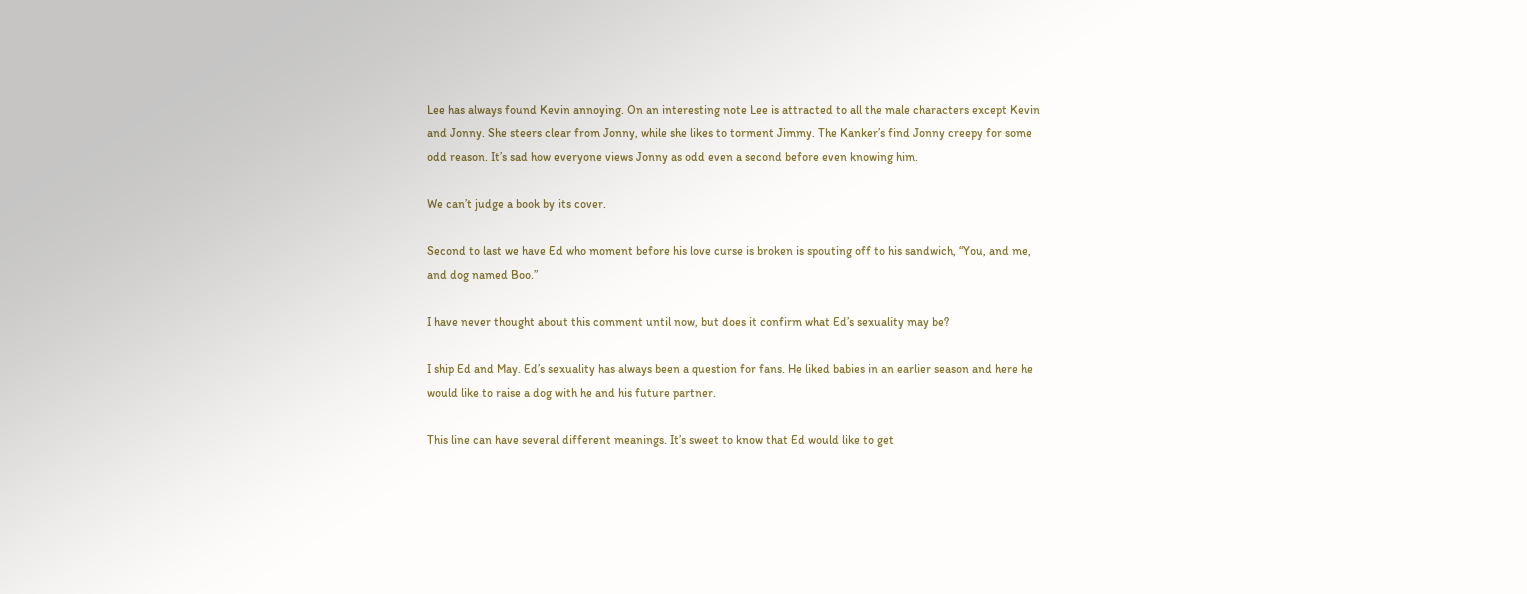Lee has always found Kevin annoying. On an interesting note Lee is attracted to all the male characters except Kevin and Jonny. She steers clear from Jonny, while she likes to torment Jimmy. The Kanker’s find Jonny creepy for some odd reason. It’s sad how everyone views Jonny as odd even a second before even knowing him.

We can’t judge a book by its cover.

Second to last we have Ed who moment before his love curse is broken is spouting off to his sandwich, “You, and me, and dog named Boo.”

I have never thought about this comment until now, but does it confirm what Ed’s sexuality may be?

I ship Ed and May. Ed’s sexuality has always been a question for fans. He liked babies in an earlier season and here he would like to raise a dog with he and his future partner.

This line can have several different meanings. It’s sweet to know that Ed would like to get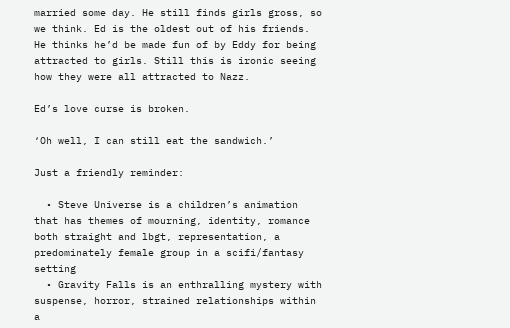married some day. He still finds girls gross, so we think. Ed is the oldest out of his friends. He thinks he’d be made fun of by Eddy for being attracted to girls. Still this is ironic seeing how they were all attracted to Nazz.

Ed’s love curse is broken.

‘Oh well, I can still eat the sandwich.’

Just a friendly reminder:

  • Steve Universe is a children’s animation that has themes of mourning, identity, romance both straight and lbgt, representation, a predominately female group in a scifi/fantasy setting
  • Gravity Falls is an enthralling mystery with suspense, horror, strained relationships within a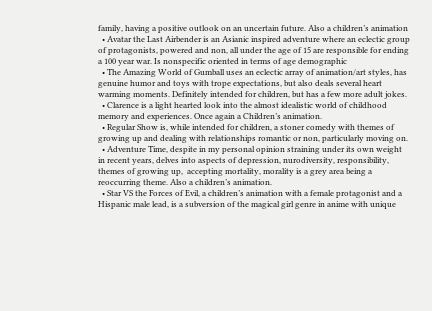family, having a positive outlook on an uncertain future. Also a children’s animation
  • Avatar the Last Airbender is an Asianic inspired adventure where an eclectic group of protagonists, powered and non, all under the age of 15 are responsible for ending a 100 year war. Is nonspecific oriented in terms of age demographic
  • The Amazing World of Gumball uses an eclectic array of animation/art styles, has genuine humor and toys with trope expectations, but also deals several heart warming moments. Definitely intended for children, but has a few more adult jokes.
  • Clarence is a light hearted look into the almost idealistic world of childhood memory and experiences. Once again a Children’s animation.
  • Regular Show is, while intended for children, a stoner comedy with themes of growing up and dealing with relationships romantic or non, particularly moving on.
  • Adventure Time, despite in my personal opinion straining under its own weight in recent years, delves into aspects of depression, nurodiversity, responsibility, themes of growing up,  accepting mortality, morality is a grey area being a reoccurring theme. Also a children’s animation.
  • Star VS the Forces of Evil, a children’s animation with a female protagonist and a Hispanic male lead, is a subversion of the magical girl genre in anime with unique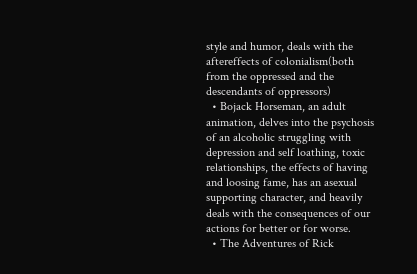style and humor, deals with the aftereffects of colonialism(both from the oppressed and the descendants of oppressors)
  • Bojack Horseman, an adult animation, delves into the psychosis of an alcoholic struggling with depression and self loathing, toxic relationships, the effects of having and loosing fame, has an asexual supporting character, and heavily deals with the consequences of our actions for better or for worse.
  • The Adventures of Rick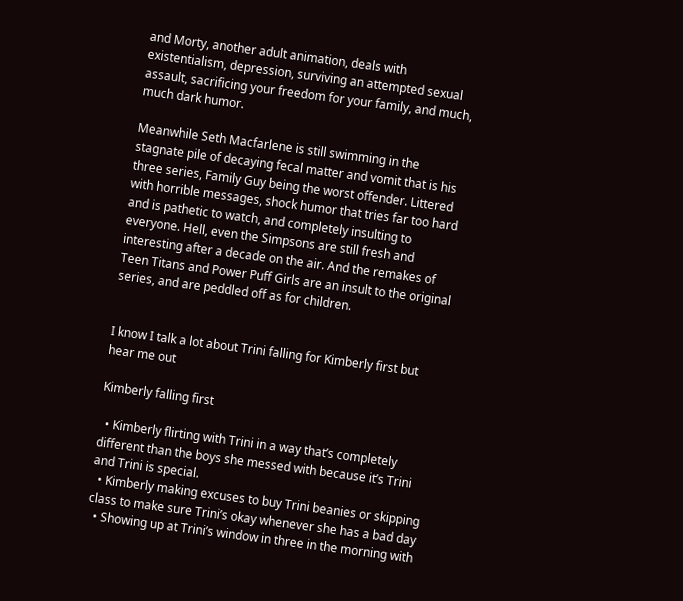and Morty, another adult animation, deals with existentialism, depression, surviving an attempted sexual assault, sacrificing your freedom for your family, and much, much dark humor.

Meanwhile Seth Macfarlene is still swimming in the stagnate pile of decaying fecal matter and vomit that is his three series, Family Guy being the worst offender. Littered with horrible messages, shock humor that tries far too hard and is pathetic to watch, and completely insulting to everyone. Hell, even the Simpsons are still fresh and interesting after a decade on the air. And the remakes of Teen Titans and Power Puff Girls are an insult to the original series, and are peddled off as for children.


I know I talk a lot about Trini falling for Kimberly first but hear me out

Kimberly falling first

  • Kimberly flirting with Trini in a way that’s completely different than the boys she messed with because it’s Trini and Trini is special.
  • Kimberly making excuses to buy Trini beanies or skipping class to make sure Trini’s okay whenever she has a bad day
  • Showing up at Trini’s window in three in the morning with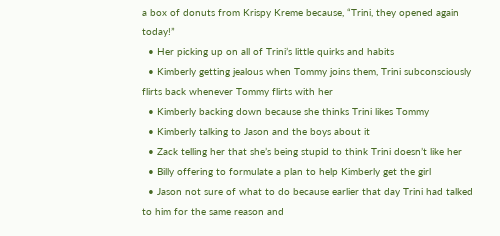a box of donuts from Krispy Kreme because, “Trini, they opened again today!”
  • Her picking up on all of Trini’s little quirks and habits
  • Kimberly getting jealous when Tommy joins them, Trini subconsciously flirts back whenever Tommy flirts with her
  • Kimberly backing down because she thinks Trini likes Tommy
  • Kimberly talking to Jason and the boys about it
  • Zack telling her that she’s being stupid to think Trini doesn’t like her
  • Billy offering to formulate a plan to help Kimberly get the girl
  • Jason not sure of what to do because earlier that day Trini had talked to him for the same reason and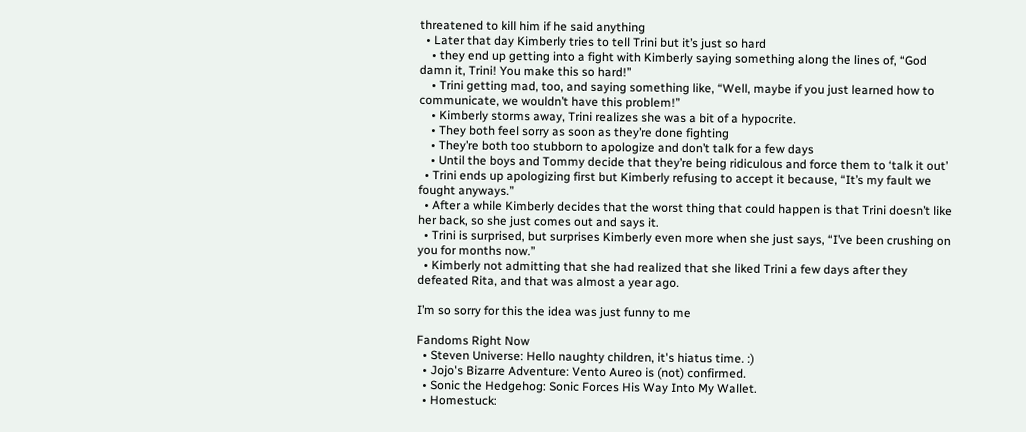threatened to kill him if he said anything
  • Later that day Kimberly tries to tell Trini but it’s just so hard
    • they end up getting into a fight with Kimberly saying something along the lines of, “God damn it, Trini! You make this so hard!”
    • Trini getting mad, too, and saying something like, “Well, maybe if you just learned how to communicate, we wouldn’t have this problem!”
    • Kimberly storms away, Trini realizes she was a bit of a hypocrite.
    • They both feel sorry as soon as they’re done fighting
    • They’re both too stubborn to apologize and don’t talk for a few days
    • Until the boys and Tommy decide that they’re being ridiculous and force them to ‘talk it out’
  • Trini ends up apologizing first but Kimberly refusing to accept it because, “It’s my fault we fought anyways.”
  • After a while Kimberly decides that the worst thing that could happen is that Trini doesn’t like her back, so she just comes out and says it.
  • Trini is surprised, but surprises Kimberly even more when she just says, “I’ve been crushing on you for months now.”
  • Kimberly not admitting that she had realized that she liked Trini a few days after they defeated Rita, and that was almost a year ago.

I’m so sorry for this the idea was just funny to me

Fandoms Right Now
  • Steven Universe: Hello naughty children, it's hiatus time. :)
  • Jojo's Bizarre Adventure: Vento Aureo is (not) confirmed.
  • Sonic the Hedgehog: Sonic Forces His Way Into My Wallet.
  • Homestuck: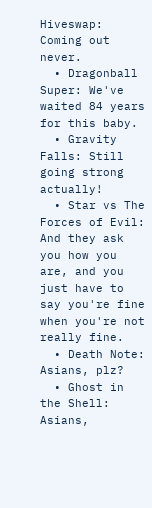Hiveswap: Coming out never.
  • Dragonball Super: We've waited 84 years for this baby.
  • Gravity Falls: Still going strong actually!
  • Star vs The Forces of Evil: And they ask you how you are, and you just have to say you're fine when you're not really fine.
  • Death Note: Asians, plz?
  • Ghost in the Shell: Asians,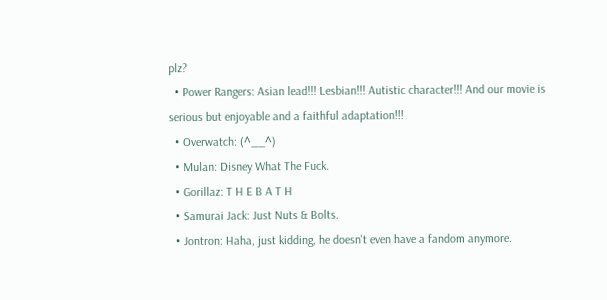plz?
  • Power Rangers: Asian lead!!! Lesbian!!! Autistic character!!! And our movie is serious but enjoyable and a faithful adaptation!!!
  • Overwatch: (^__^)
  • Mulan: Disney What The Fuck.
  • Gorillaz: T H E B A T H
  • Samurai Jack: Just Nuts & Bolts.
  • Jontron: Haha, just kidding, he doesn't even have a fandom anymore.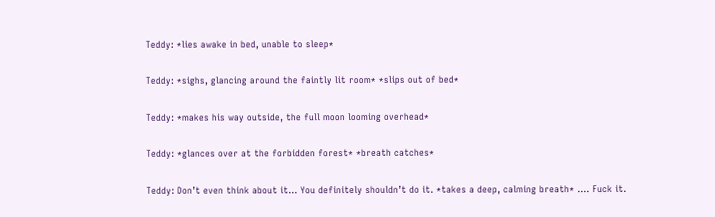Teddy: *lies awake in bed, unable to sleep*

Teddy: *sighs, glancing around the faintly lit room* *slips out of bed*

Teddy: *makes his way outside, the full moon looming overhead*

Teddy: *glances over at the forbidden forest* *breath catches*

Teddy: Don’t even think about it… You definitely shouldn’t do it. *takes a deep, calming breath* …. Fuck it.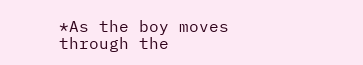*As the boy moves through the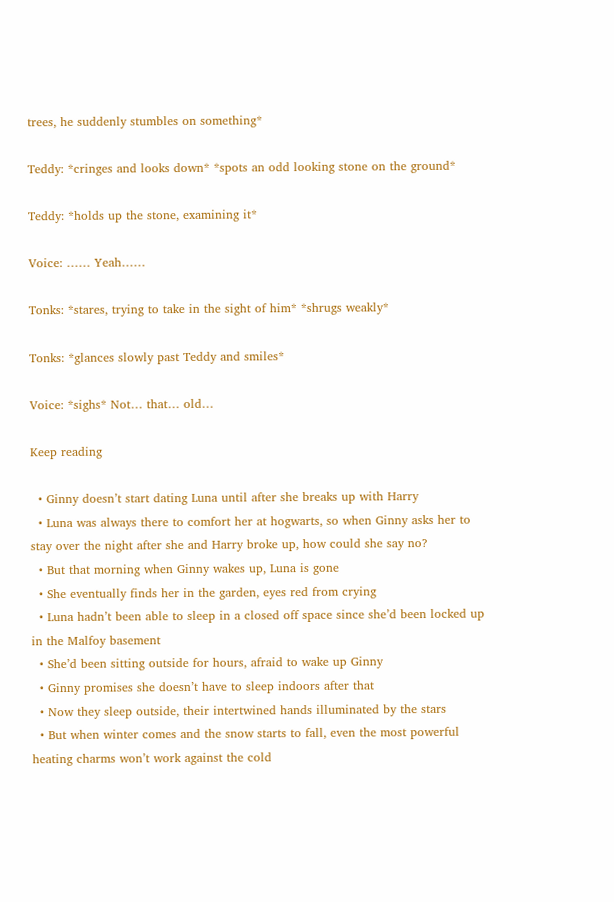trees, he suddenly stumbles on something*

Teddy: *cringes and looks down* *spots an odd looking stone on the ground*

Teddy: *holds up the stone, examining it*

Voice: …… Yeah……

Tonks: *stares, trying to take in the sight of him* *shrugs weakly*

Tonks: *glances slowly past Teddy and smiles*

Voice: *sighs* Not… that… old…

Keep reading

  • Ginny doesn’t start dating Luna until after she breaks up with Harry
  • Luna was always there to comfort her at hogwarts, so when Ginny asks her to stay over the night after she and Harry broke up, how could she say no?
  • But that morning when Ginny wakes up, Luna is gone
  • She eventually finds her in the garden, eyes red from crying
  • Luna hadn’t been able to sleep in a closed off space since she’d been locked up in the Malfoy basement
  • She’d been sitting outside for hours, afraid to wake up Ginny
  • Ginny promises she doesn’t have to sleep indoors after that
  • Now they sleep outside, their intertwined hands illuminated by the stars
  • But when winter comes and the snow starts to fall, even the most powerful heating charms won’t work against the cold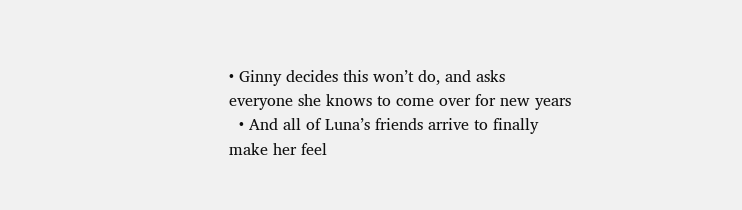• Ginny decides this won’t do, and asks everyone she knows to come over for new years
  • And all of Luna’s friends arrive to finally make her feel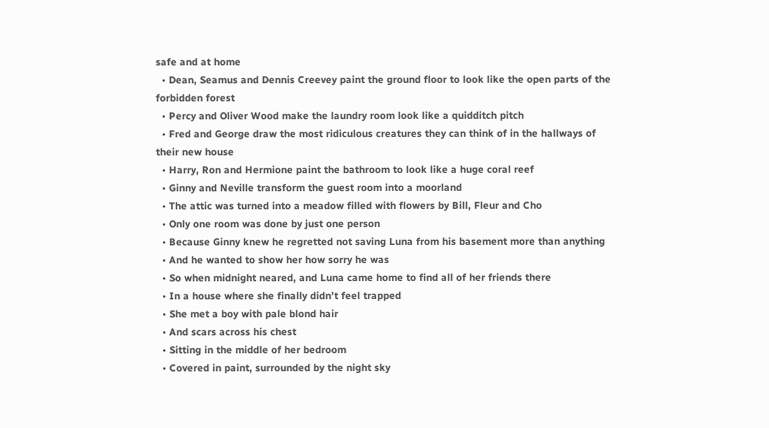safe and at home
  • Dean, Seamus and Dennis Creevey paint the ground floor to look like the open parts of the forbidden forest
  • Percy and Oliver Wood make the laundry room look like a quidditch pitch
  • Fred and George draw the most ridiculous creatures they can think of in the hallways of their new house
  • Harry, Ron and Hermione paint the bathroom to look like a huge coral reef
  • Ginny and Neville transform the guest room into a moorland
  • The attic was turned into a meadow filled with flowers by Bill, Fleur and Cho
  • Only one room was done by just one person
  • Because Ginny knew he regretted not saving Luna from his basement more than anything
  • And he wanted to show her how sorry he was
  • So when midnight neared, and Luna came home to find all of her friends there
  • In a house where she finally didn’t feel trapped
  • She met a boy with pale blond hair
  • And scars across his chest
  • Sitting in the middle of her bedroom
  • Covered in paint, surrounded by the night sky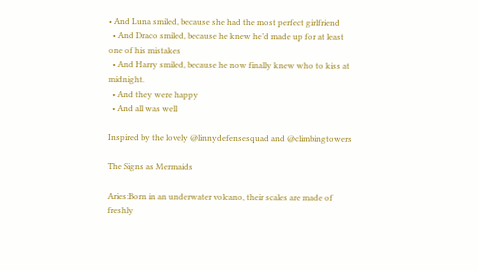• And Luna smiled, because she had the most perfect girlfriend
  • And Draco smiled, because he knew he’d made up for at least one of his mistakes
  • And Harry smiled, because he now finally knew who to kiss at midnight.
  • And they were happy
  • And all was well

Inspired by the lovely @linnydefensesquad and @climbingtowers

The Signs as Mermaids

Aries:Born in an underwater volcano, their scales are made of freshly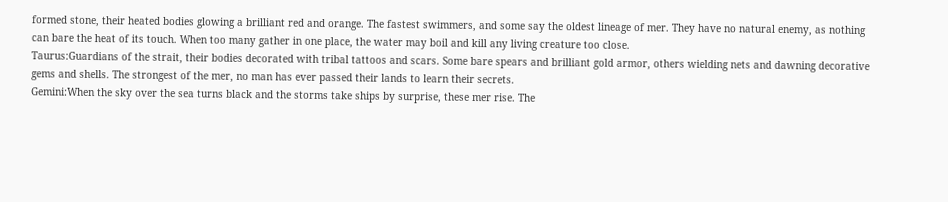formed stone, their heated bodies glowing a brilliant red and orange. The fastest swimmers, and some say the oldest lineage of mer. They have no natural enemy, as nothing can bare the heat of its touch. When too many gather in one place, the water may boil and kill any living creature too close.
Taurus:Guardians of the strait, their bodies decorated with tribal tattoos and scars. Some bare spears and brilliant gold armor, others wielding nets and dawning decorative gems and shells. The strongest of the mer, no man has ever passed their lands to learn their secrets.
Gemini:When the sky over the sea turns black and the storms take ships by surprise, these mer rise. The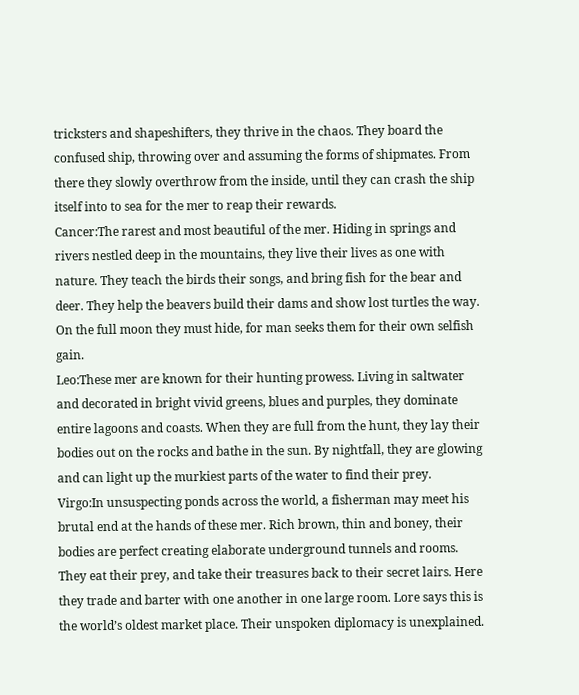tricksters and shapeshifters, they thrive in the chaos. They board the confused ship, throwing over and assuming the forms of shipmates. From there they slowly overthrow from the inside, until they can crash the ship itself into to sea for the mer to reap their rewards.
Cancer:The rarest and most beautiful of the mer. Hiding in springs and rivers nestled deep in the mountains, they live their lives as one with nature. They teach the birds their songs, and bring fish for the bear and deer. They help the beavers build their dams and show lost turtles the way. On the full moon they must hide, for man seeks them for their own selfish gain.
Leo:These mer are known for their hunting prowess. Living in saltwater and decorated in bright vivid greens, blues and purples, they dominate entire lagoons and coasts. When they are full from the hunt, they lay their bodies out on the rocks and bathe in the sun. By nightfall, they are glowing and can light up the murkiest parts of the water to find their prey.
Virgo:In unsuspecting ponds across the world, a fisherman may meet his brutal end at the hands of these mer. Rich brown, thin and boney, their bodies are perfect creating elaborate underground tunnels and rooms. They eat their prey, and take their treasures back to their secret lairs. Here they trade and barter with one another in one large room. Lore says this is the world’s oldest market place. Their unspoken diplomacy is unexplained.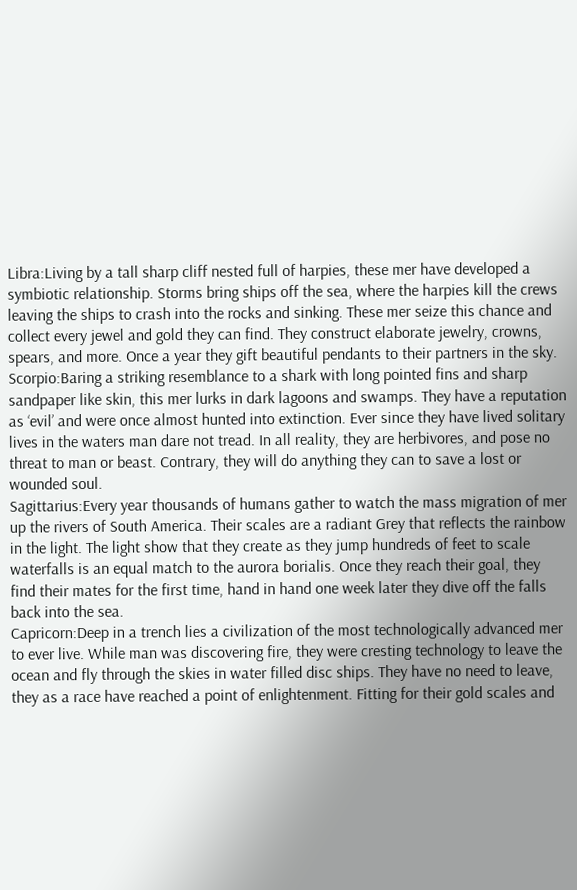Libra:Living by a tall sharp cliff nested full of harpies, these mer have developed a symbiotic relationship. Storms bring ships off the sea, where the harpies kill the crews leaving the ships to crash into the rocks and sinking. These mer seize this chance and collect every jewel and gold they can find. They construct elaborate jewelry, crowns, spears, and more. Once a year they gift beautiful pendants to their partners in the sky.
Scorpio:Baring a striking resemblance to a shark with long pointed fins and sharp sandpaper like skin, this mer lurks in dark lagoons and swamps. They have a reputation as ‘evil’ and were once almost hunted into extinction. Ever since they have lived solitary lives in the waters man dare not tread. In all reality, they are herbivores, and pose no threat to man or beast. Contrary, they will do anything they can to save a lost or wounded soul.
Sagittarius:Every year thousands of humans gather to watch the mass migration of mer up the rivers of South America. Their scales are a radiant Grey that reflects the rainbow in the light. The light show that they create as they jump hundreds of feet to scale waterfalls is an equal match to the aurora borialis. Once they reach their goal, they find their mates for the first time, hand in hand one week later they dive off the falls back into the sea.
Capricorn:Deep in a trench lies a civilization of the most technologically advanced mer to ever live. While man was discovering fire, they were cresting technology to leave the ocean and fly through the skies in water filled disc ships. They have no need to leave, they as a race have reached a point of enlightenment. Fitting for their gold scales and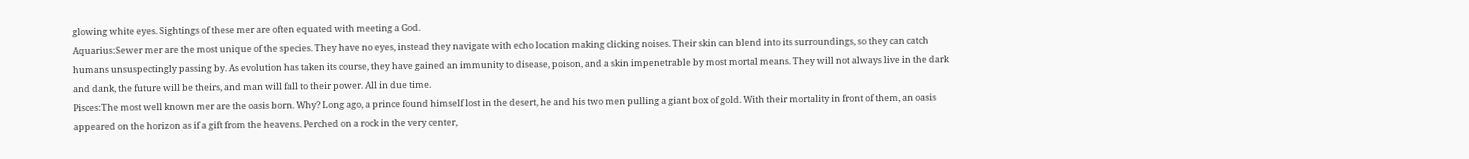glowing white eyes. Sightings of these mer are often equated with meeting a God.
Aquarius:Sewer mer are the most unique of the species. They have no eyes, instead they navigate with echo location making clicking noises. Their skin can blend into its surroundings, so they can catch humans unsuspectingly passing by. As evolution has taken its course, they have gained an immunity to disease, poison, and a skin impenetrable by most mortal means. They will not always live in the dark and dank, the future will be theirs, and man will fall to their power. All in due time.
Pisces:The most well known mer are the oasis born. Why? Long ago, a prince found himself lost in the desert, he and his two men pulling a giant box of gold. With their mortality in front of them, an oasis appeared on the horizon as if a gift from the heavens. Perched on a rock in the very center,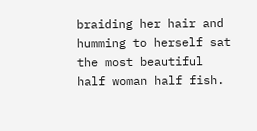braiding her hair and humming to herself sat the most beautiful half woman half fish.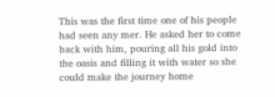This was the first time one of his people had seen any mer. He asked her to come back with him, pouring all his gold into the oasis and filling it with water so she could make the journey home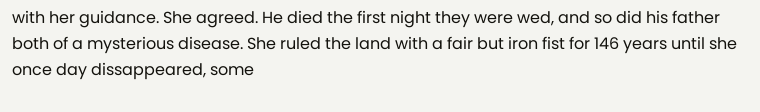with her guidance. She agreed. He died the first night they were wed, and so did his father both of a mysterious disease. She ruled the land with a fair but iron fist for 146 years until she once day dissappeared, some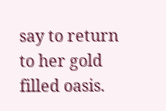say to return to her gold filled oasis.